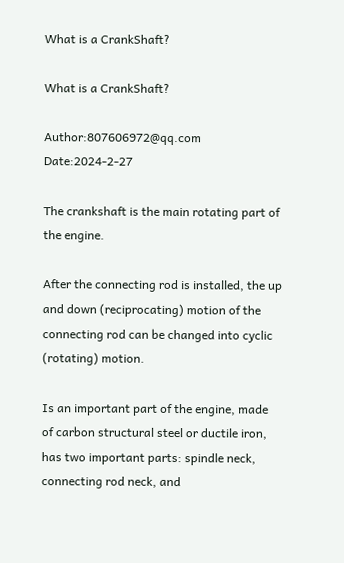What is a CrankShaft?

What is a CrankShaft?

Author:807606972@qq.com Date:2024-2-27

The crankshaft is the main rotating part of the engine.

After the connecting rod is installed, the up and down (reciprocating) motion of the connecting rod can be changed into cyclic (rotating) motion.

Is an important part of the engine, made of carbon structural steel or ductile iron, has two important parts: spindle neck, connecting rod neck, and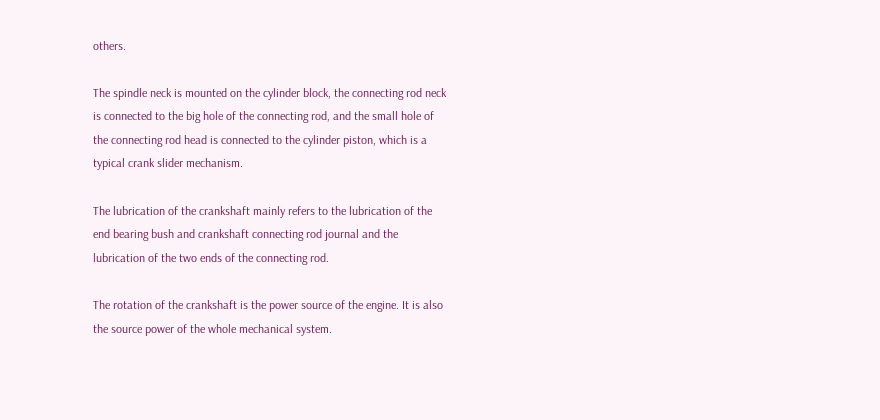others.

The spindle neck is mounted on the cylinder block, the connecting rod neck is connected to the big hole of the connecting rod, and the small hole of the connecting rod head is connected to the cylinder piston, which is a typical crank slider mechanism.

The lubrication of the crankshaft mainly refers to the lubrication of the end bearing bush and crankshaft connecting rod journal and the lubrication of the two ends of the connecting rod.

The rotation of the crankshaft is the power source of the engine. It is also the source power of the whole mechanical system.